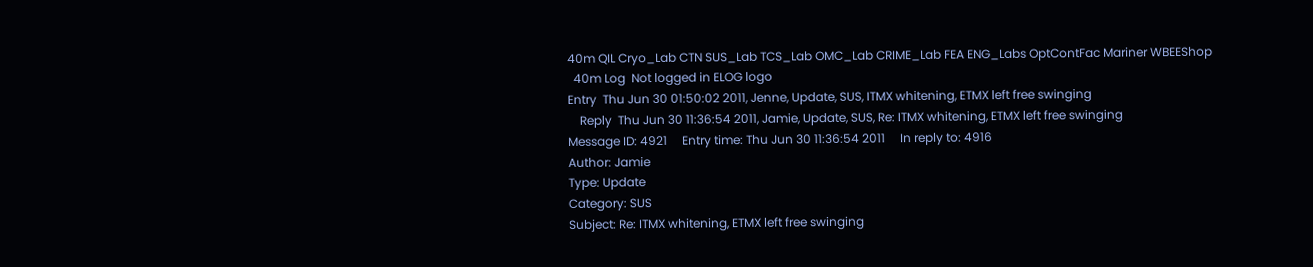40m QIL Cryo_Lab CTN SUS_Lab TCS_Lab OMC_Lab CRIME_Lab FEA ENG_Labs OptContFac Mariner WBEEShop
  40m Log  Not logged in ELOG logo
Entry  Thu Jun 30 01:50:02 2011, Jenne, Update, SUS, ITMX whitening, ETMX left free swinging
    Reply  Thu Jun 30 11:36:54 2011, Jamie, Update, SUS, Re: ITMX whitening, ETMX left free swinging
Message ID: 4921     Entry time: Thu Jun 30 11:36:54 2011     In reply to: 4916
Author: Jamie
Type: Update
Category: SUS
Subject: Re: ITMX whitening, ETMX left free swinging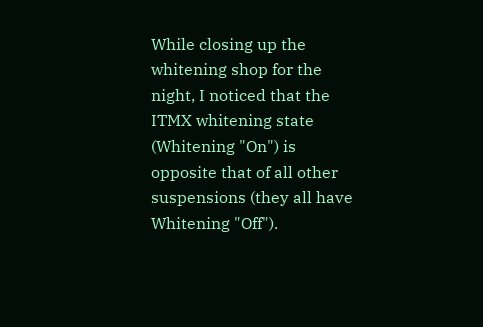While closing up the whitening shop for the night, I noticed that the ITMX whitening state (Whitening "On") is opposite that of all other suspensions (they all have Whitening "Off").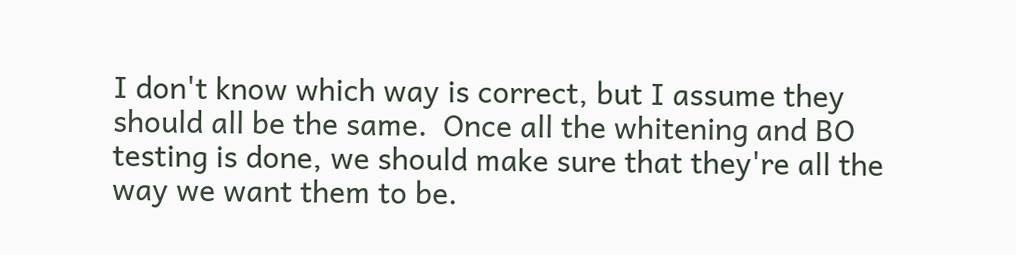I don't know which way is correct, but I assume they should all be the same.  Once all the whitening and BO testing is done, we should make sure that they're all the way we want them to be.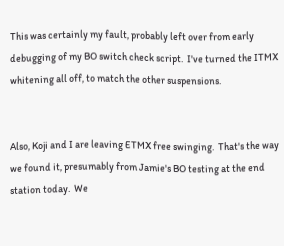This was certainly my fault, probably left over from early debugging of my BO switch check script.  I've turned the ITMX whitening all off, to match the other suspensions.


Also, Koji and I are leaving ETMX free swinging.  That's the way we found it, presumably from Jamie's BO testing at the end station today.  We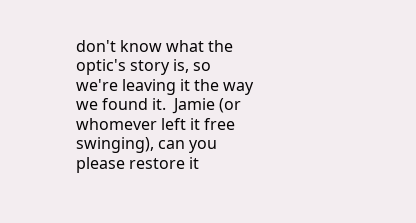don't know what the optic's story is, so we're leaving it the way we found it.  Jamie (or whomever left it free swinging), can you please restore it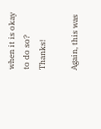when it is okay to do so?  Thanks!

Again, this was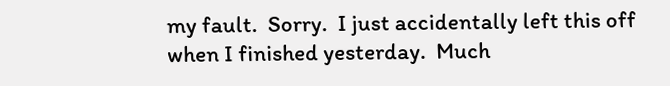my fault.  Sorry.  I just accidentally left this off when I finished yesterday.  Much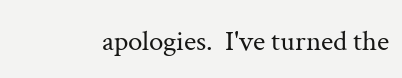apologies.  I've turned the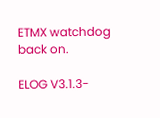ETMX watchdog back on.

ELOG V3.1.3-